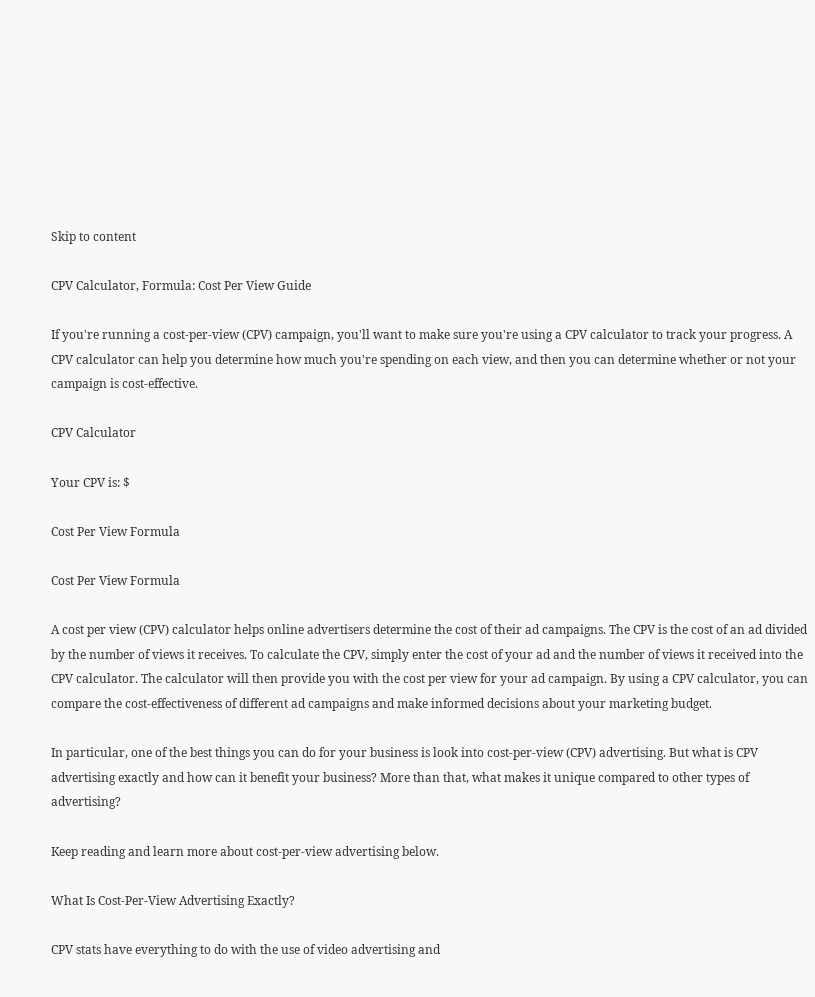Skip to content

CPV Calculator, Formula: Cost Per View Guide

If you're running a cost-per-view (CPV) campaign, you'll want to make sure you're using a CPV calculator to track your progress. A CPV calculator can help you determine how much you're spending on each view, and then you can determine whether or not your campaign is cost-effective.

CPV Calculator

Your CPV is: $

Cost Per View Formula

Cost Per View Formula

A cost per view (CPV) calculator helps online advertisers determine the cost of their ad campaigns. The CPV is the cost of an ad divided by the number of views it receives. To calculate the CPV, simply enter the cost of your ad and the number of views it received into the CPV calculator. The calculator will then provide you with the cost per view for your ad campaign. By using a CPV calculator, you can compare the cost-effectiveness of different ad campaigns and make informed decisions about your marketing budget.

In particular, one of the best things you can do for your business is look into cost-per-view (CPV) advertising. But what is CPV advertising exactly and how can it benefit your business? More than that, what makes it unique compared to other types of advertising?

Keep reading and learn more about cost-per-view advertising below.

What Is Cost-Per-View Advertising Exactly?

CPV stats have everything to do with the use of video advertising and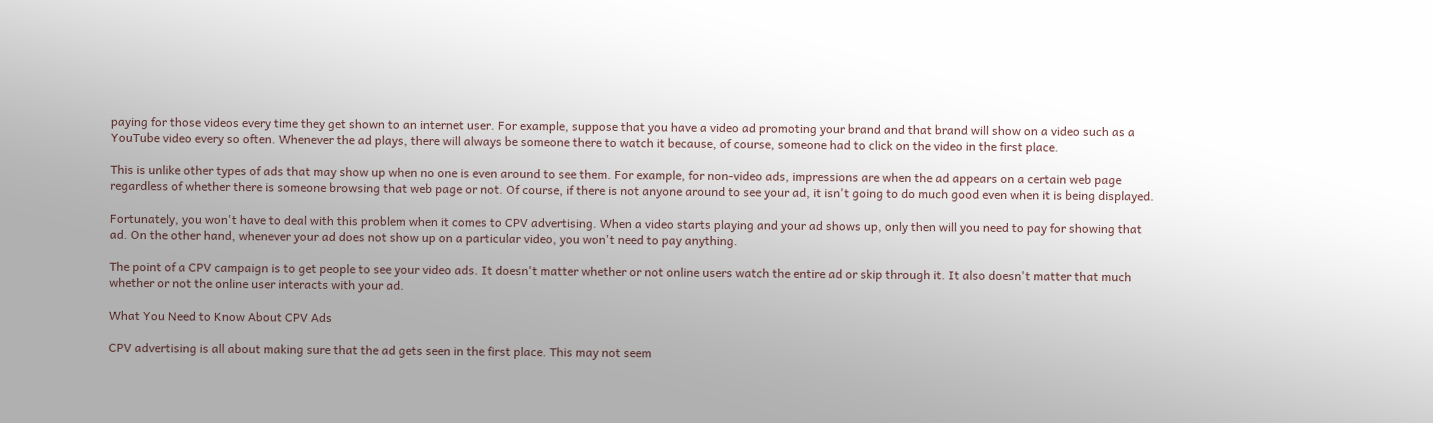paying for those videos every time they get shown to an internet user. For example, suppose that you have a video ad promoting your brand and that brand will show on a video such as a YouTube video every so often. Whenever the ad plays, there will always be someone there to watch it because, of course, someone had to click on the video in the first place.

This is unlike other types of ads that may show up when no one is even around to see them. For example, for non-video ads, impressions are when the ad appears on a certain web page regardless of whether there is someone browsing that web page or not. Of course, if there is not anyone around to see your ad, it isn't going to do much good even when it is being displayed.

Fortunately, you won't have to deal with this problem when it comes to CPV advertising. When a video starts playing and your ad shows up, only then will you need to pay for showing that ad. On the other hand, whenever your ad does not show up on a particular video, you won't need to pay anything.

The point of a CPV campaign is to get people to see your video ads. It doesn't matter whether or not online users watch the entire ad or skip through it. It also doesn't matter that much whether or not the online user interacts with your ad.

What You Need to Know About CPV Ads

CPV advertising is all about making sure that the ad gets seen in the first place. This may not seem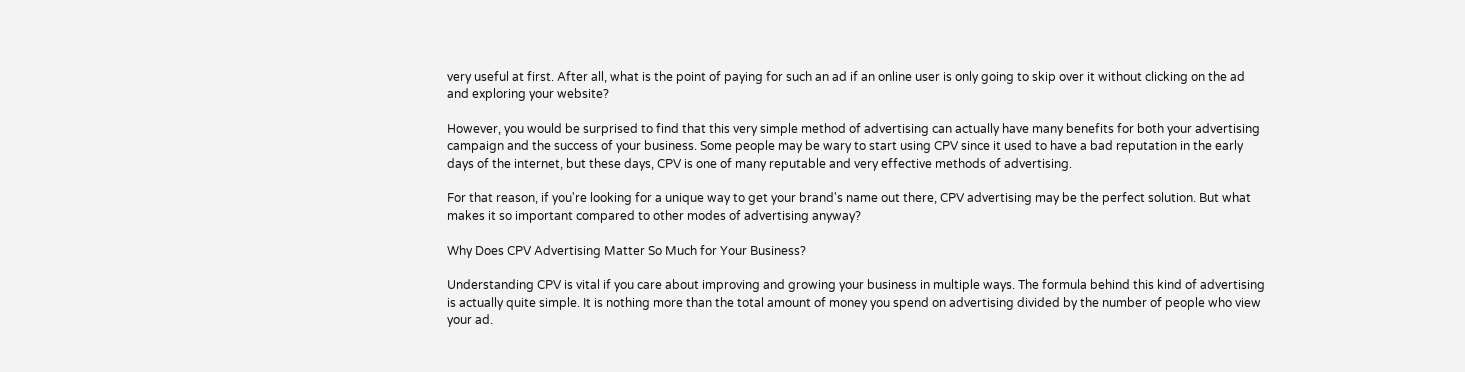very useful at first. After all, what is the point of paying for such an ad if an online user is only going to skip over it without clicking on the ad and exploring your website?

However, you would be surprised to find that this very simple method of advertising can actually have many benefits for both your advertising campaign and the success of your business. Some people may be wary to start using CPV since it used to have a bad reputation in the early days of the internet, but these days, CPV is one of many reputable and very effective methods of advertising.

For that reason, if you're looking for a unique way to get your brand's name out there, CPV advertising may be the perfect solution. But what makes it so important compared to other modes of advertising anyway?

Why Does CPV Advertising Matter So Much for Your Business?

Understanding CPV is vital if you care about improving and growing your business in multiple ways. The formula behind this kind of advertising is actually quite simple. It is nothing more than the total amount of money you spend on advertising divided by the number of people who view your ad.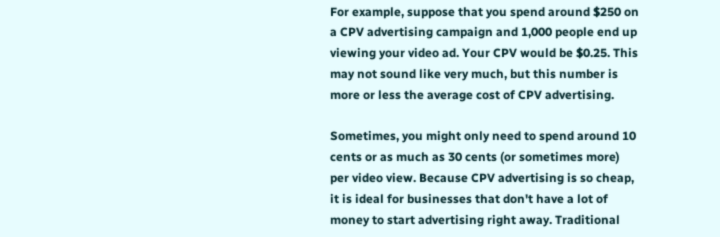For example, suppose that you spend around $250 on a CPV advertising campaign and 1,000 people end up viewing your video ad. Your CPV would be $0.25. This may not sound like very much, but this number is more or less the average cost of CPV advertising.

Sometimes, you might only need to spend around 10 cents or as much as 30 cents (or sometimes more) per video view. Because CPV advertising is so cheap, it is ideal for businesses that don't have a lot of money to start advertising right away. Traditional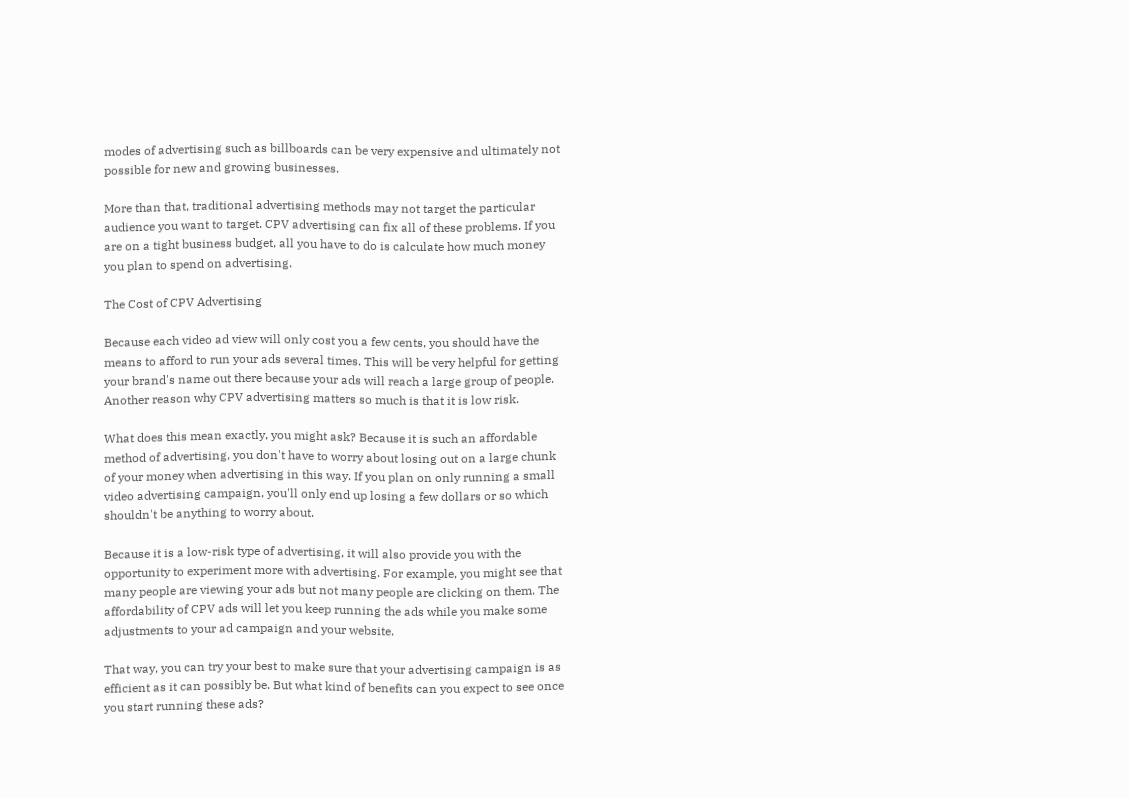modes of advertising such as billboards can be very expensive and ultimately not possible for new and growing businesses.

More than that, traditional advertising methods may not target the particular audience you want to target. CPV advertising can fix all of these problems. If you are on a tight business budget, all you have to do is calculate how much money you plan to spend on advertising.

The Cost of CPV Advertising

Because each video ad view will only cost you a few cents, you should have the means to afford to run your ads several times. This will be very helpful for getting your brand's name out there because your ads will reach a large group of people. Another reason why CPV advertising matters so much is that it is low risk.

What does this mean exactly, you might ask? Because it is such an affordable method of advertising, you don't have to worry about losing out on a large chunk of your money when advertising in this way. If you plan on only running a small video advertising campaign, you'll only end up losing a few dollars or so which shouldn't be anything to worry about.

Because it is a low-risk type of advertising, it will also provide you with the opportunity to experiment more with advertising. For example, you might see that many people are viewing your ads but not many people are clicking on them. The affordability of CPV ads will let you keep running the ads while you make some adjustments to your ad campaign and your website.

That way, you can try your best to make sure that your advertising campaign is as efficient as it can possibly be. But what kind of benefits can you expect to see once you start running these ads?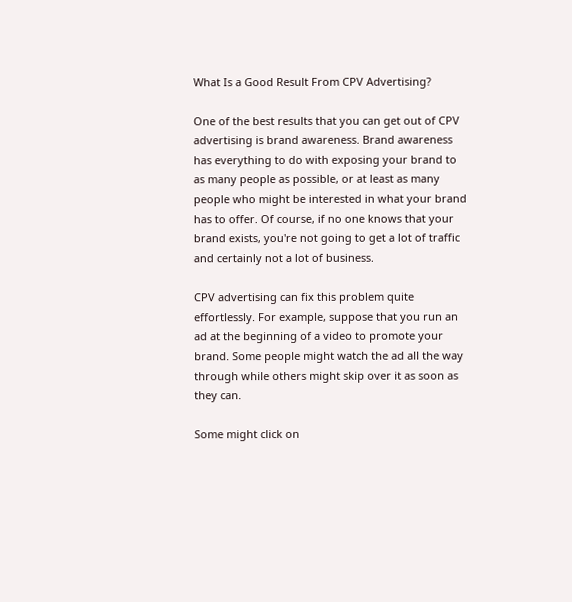What Is a Good Result From CPV Advertising?

One of the best results that you can get out of CPV advertising is brand awareness. Brand awareness has everything to do with exposing your brand to as many people as possible, or at least as many people who might be interested in what your brand has to offer. Of course, if no one knows that your brand exists, you're not going to get a lot of traffic and certainly not a lot of business.

CPV advertising can fix this problem quite effortlessly. For example, suppose that you run an ad at the beginning of a video to promote your brand. Some people might watch the ad all the way through while others might skip over it as soon as they can.

Some might click on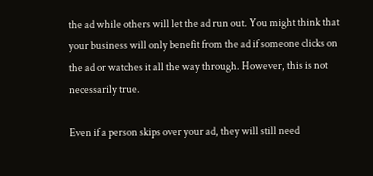the ad while others will let the ad run out. You might think that your business will only benefit from the ad if someone clicks on the ad or watches it all the way through. However, this is not necessarily true.

Even if a person skips over your ad, they will still need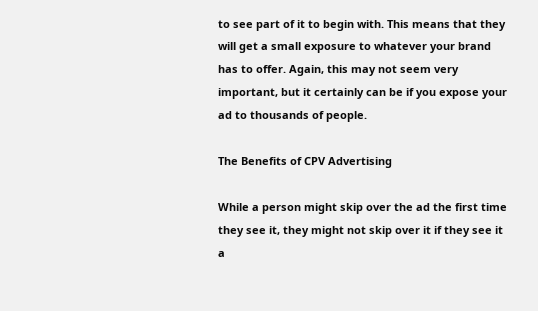to see part of it to begin with. This means that they will get a small exposure to whatever your brand has to offer. Again, this may not seem very important, but it certainly can be if you expose your ad to thousands of people.

The Benefits of CPV Advertising

While a person might skip over the ad the first time they see it, they might not skip over it if they see it a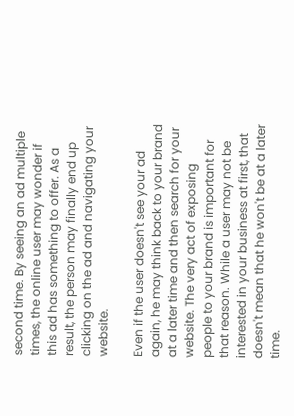second time. By seeing an ad multiple times, the online user may wonder if this ad has something to offer. As a result, the person may finally end up clicking on the ad and navigating your website.

Even if the user doesn't see your ad again, he may think back to your brand at a later time and then search for your website. The very act of exposing people to your brand is important for that reason. While a user may not be interested in your business at first, that doesn't mean that he won't be at a later time.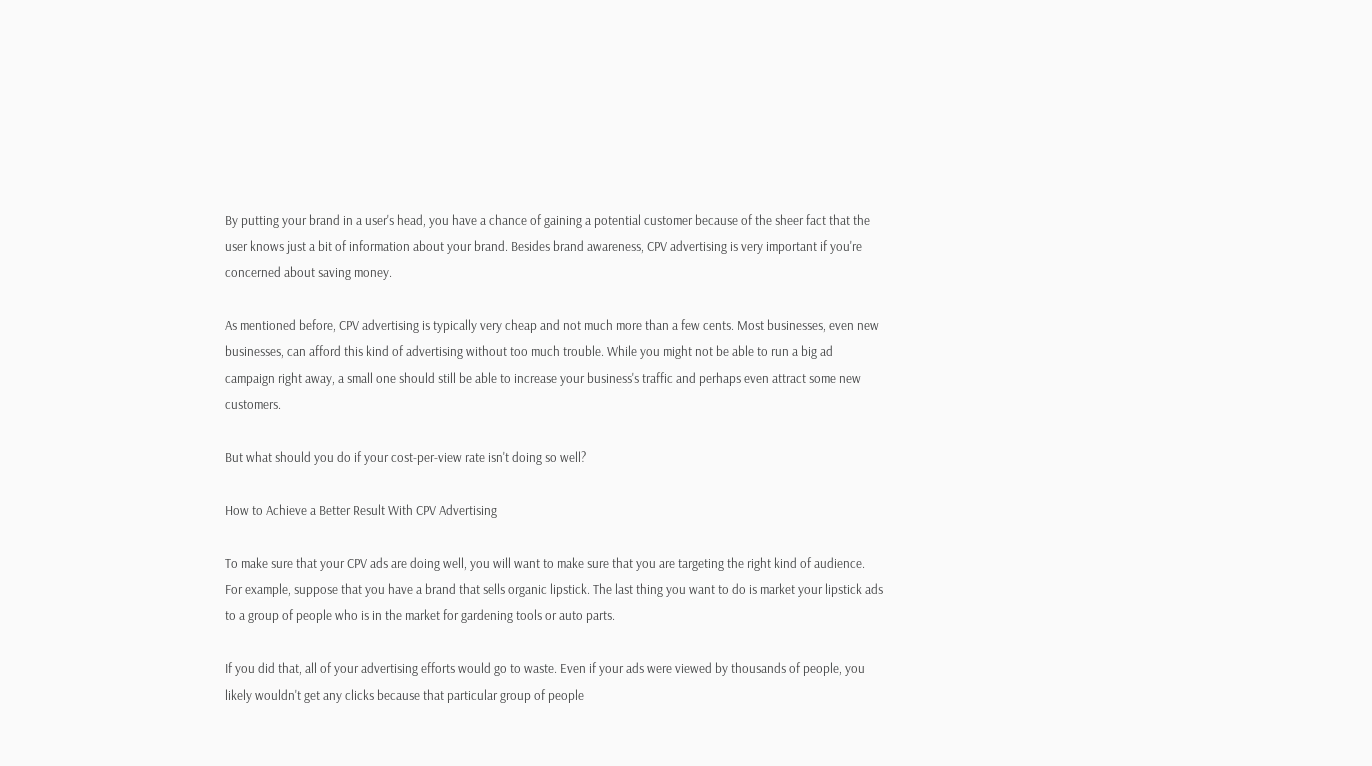By putting your brand in a user's head, you have a chance of gaining a potential customer because of the sheer fact that the user knows just a bit of information about your brand. Besides brand awareness, CPV advertising is very important if you're concerned about saving money.

As mentioned before, CPV advertising is typically very cheap and not much more than a few cents. Most businesses, even new businesses, can afford this kind of advertising without too much trouble. While you might not be able to run a big ad campaign right away, a small one should still be able to increase your business's traffic and perhaps even attract some new customers.

But what should you do if your cost-per-view rate isn't doing so well?

How to Achieve a Better Result With CPV Advertising

To make sure that your CPV ads are doing well, you will want to make sure that you are targeting the right kind of audience. For example, suppose that you have a brand that sells organic lipstick. The last thing you want to do is market your lipstick ads to a group of people who is in the market for gardening tools or auto parts.

If you did that, all of your advertising efforts would go to waste. Even if your ads were viewed by thousands of people, you likely wouldn't get any clicks because that particular group of people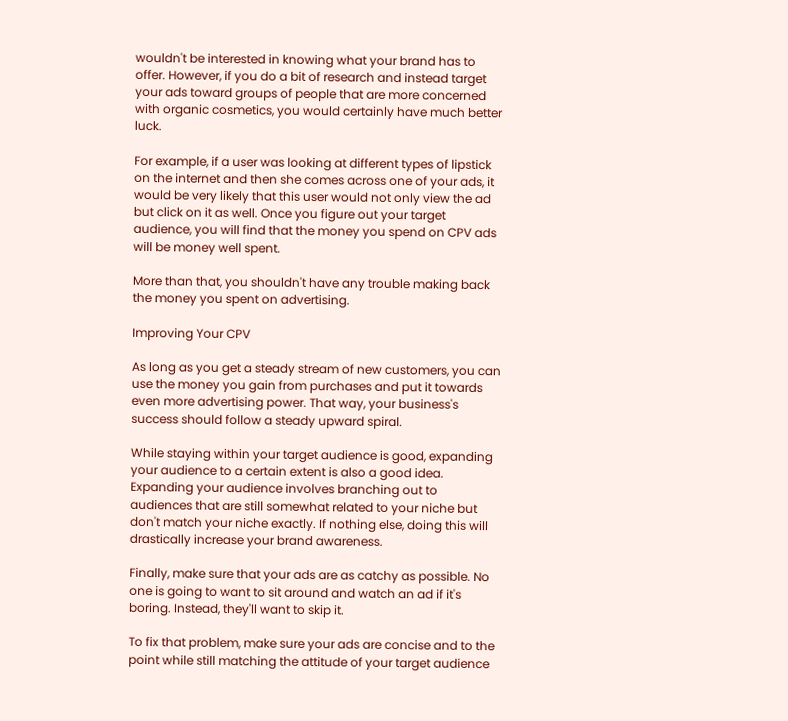wouldn't be interested in knowing what your brand has to offer. However, if you do a bit of research and instead target your ads toward groups of people that are more concerned with organic cosmetics, you would certainly have much better luck.

For example, if a user was looking at different types of lipstick on the internet and then she comes across one of your ads, it would be very likely that this user would not only view the ad but click on it as well. Once you figure out your target audience, you will find that the money you spend on CPV ads will be money well spent.

More than that, you shouldn't have any trouble making back the money you spent on advertising.

Improving Your CPV

As long as you get a steady stream of new customers, you can use the money you gain from purchases and put it towards even more advertising power. That way, your business's success should follow a steady upward spiral.

While staying within your target audience is good, expanding your audience to a certain extent is also a good idea. Expanding your audience involves branching out to audiences that are still somewhat related to your niche but don't match your niche exactly. If nothing else, doing this will drastically increase your brand awareness.

Finally, make sure that your ads are as catchy as possible. No one is going to want to sit around and watch an ad if it's boring. Instead, they'll want to skip it.

To fix that problem, make sure your ads are concise and to the point while still matching the attitude of your target audience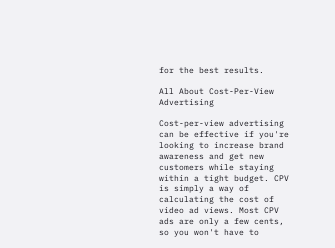for the best results.

All About Cost-Per-View Advertising

Cost-per-view advertising can be effective if you're looking to increase brand awareness and get new customers while staying within a tight budget. CPV is simply a way of calculating the cost of video ad views. Most CPV ads are only a few cents, so you won't have to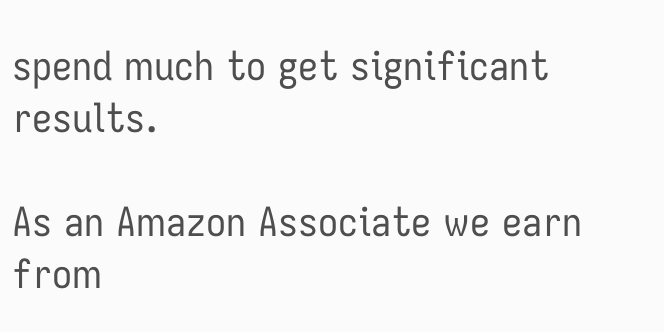spend much to get significant results.

As an Amazon Associate we earn from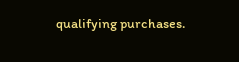qualifying purchases.